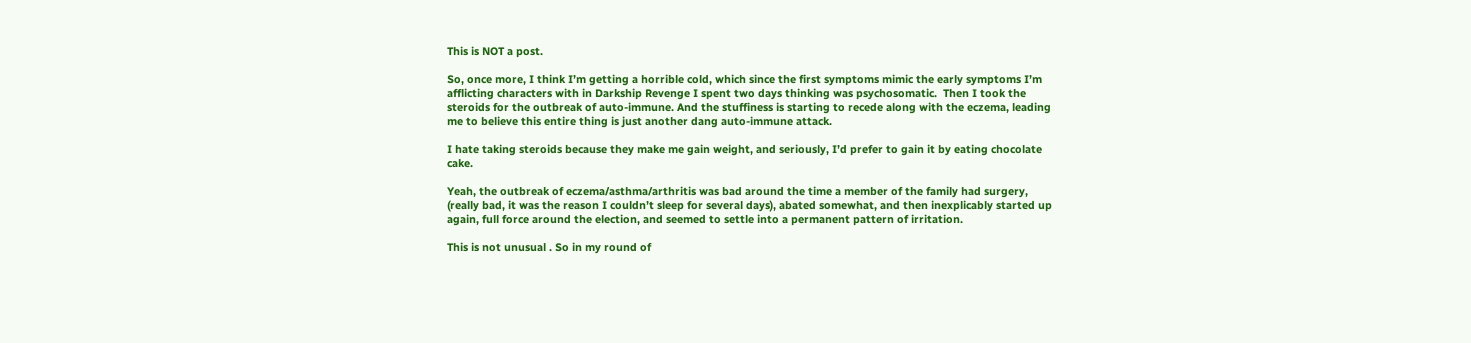This is NOT a post.

So, once more, I think I’m getting a horrible cold, which since the first symptoms mimic the early symptoms I’m afflicting characters with in Darkship Revenge I spent two days thinking was psychosomatic.  Then I took the steroids for the outbreak of auto-immune. And the stuffiness is starting to recede along with the eczema, leading me to believe this entire thing is just another dang auto-immune attack.

I hate taking steroids because they make me gain weight, and seriously, I’d prefer to gain it by eating chocolate cake.

Yeah, the outbreak of eczema/asthma/arthritis was bad around the time a member of the family had surgery, (really bad, it was the reason I couldn’t sleep for several days), abated somewhat, and then inexplicably started up again, full force around the election, and seemed to settle into a permanent pattern of irritation.

This is not unusual . So in my round of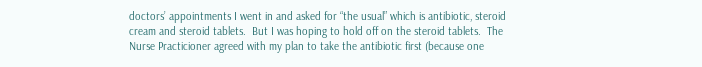doctors’ appointments I went in and asked for “the usual” which is antibiotic, steroid cream and steroid tablets.  But I was hoping to hold off on the steroid tablets.  The Nurse Practicioner agreed with my plan to take the antibiotic first (because one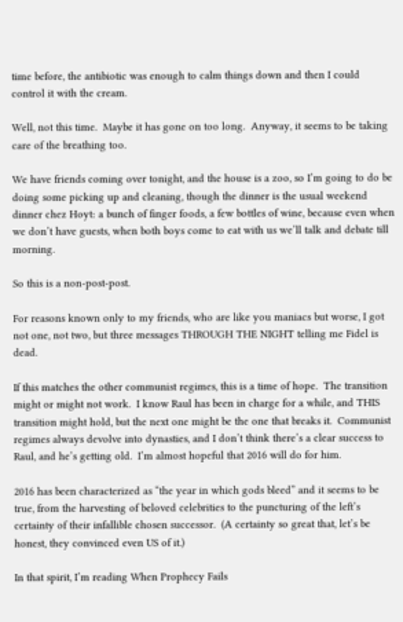time before, the antibiotic was enough to calm things down and then I could control it with the cream.

Well, not this time.  Maybe it has gone on too long.  Anyway, it seems to be taking care of the breathing too.

We have friends coming over tonight, and the house is a zoo, so I’m going to do be doing some picking up and cleaning, though the dinner is the usual weekend dinner chez Hoyt: a bunch of finger foods, a few bottles of wine, because even when we don’t have guests, when both boys come to eat with us we’ll talk and debate till morning.

So this is a non-post-post.

For reasons known only to my friends, who are like you maniacs but worse, I got not one, not two, but three messages THROUGH THE NIGHT telling me Fidel is dead.

If this matches the other communist regimes, this is a time of hope.  The transition might or might not work.  I know Raul has been in charge for a while, and THIS transition might hold, but the next one might be the one that breaks it.  Communist regimes always devolve into dynasties, and I don’t think there’s a clear success to Raul, and he’s getting old.  I’m almost hopeful that 2016 will do for him.

2016 has been characterized as “the year in which gods bleed” and it seems to be true, from the harvesting of beloved celebrities to the puncturing of the left’s certainty of their infallible chosen successor.  (A certainty so great that, let’s be honest, they convinced even US of it.)

In that spirit, I’m reading When Prophecy Fails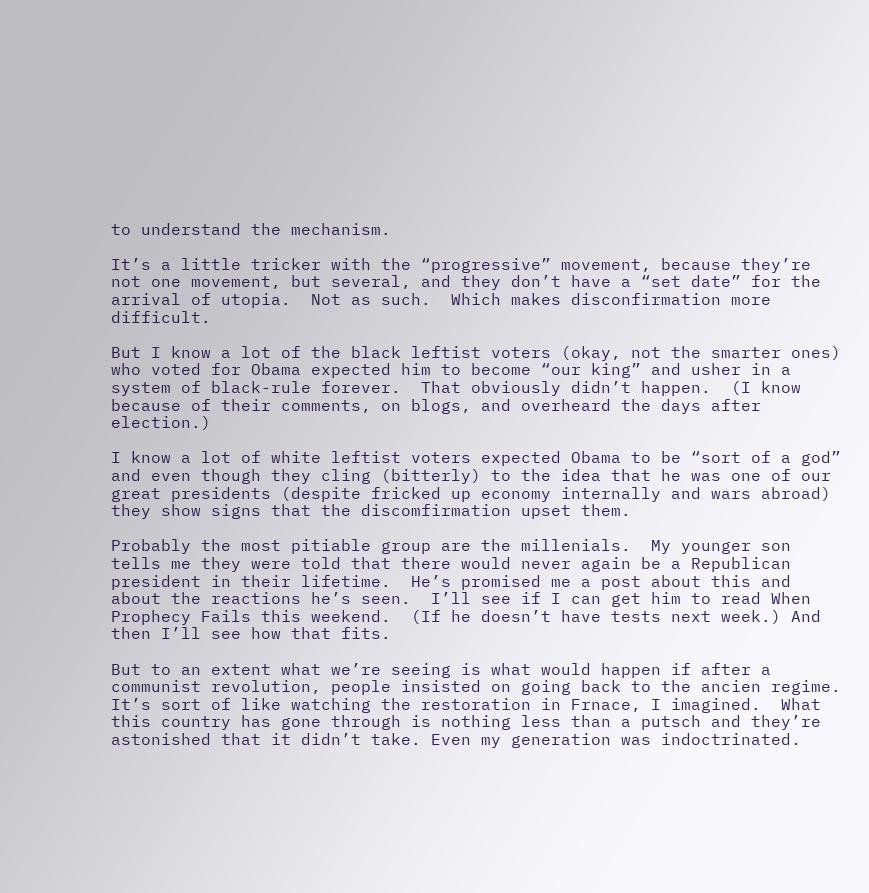to understand the mechanism.

It’s a little tricker with the “progressive” movement, because they’re not one movement, but several, and they don’t have a “set date” for the arrival of utopia.  Not as such.  Which makes disconfirmation more difficult.

But I know a lot of the black leftist voters (okay, not the smarter ones) who voted for Obama expected him to become “our king” and usher in a system of black-rule forever.  That obviously didn’t happen.  (I know because of their comments, on blogs, and overheard the days after election.)

I know a lot of white leftist voters expected Obama to be “sort of a god” and even though they cling (bitterly) to the idea that he was one of our great presidents (despite fricked up economy internally and wars abroad) they show signs that the discomfirmation upset them.

Probably the most pitiable group are the millenials.  My younger son tells me they were told that there would never again be a Republican president in their lifetime.  He’s promised me a post about this and about the reactions he’s seen.  I’ll see if I can get him to read When Prophecy Fails this weekend.  (If he doesn’t have tests next week.) And then I’ll see how that fits.

But to an extent what we’re seeing is what would happen if after a communist revolution, people insisted on going back to the ancien regime.  It’s sort of like watching the restoration in Frnace, I imagined.  What this country has gone through is nothing less than a putsch and they’re astonished that it didn’t take. Even my generation was indoctrinated.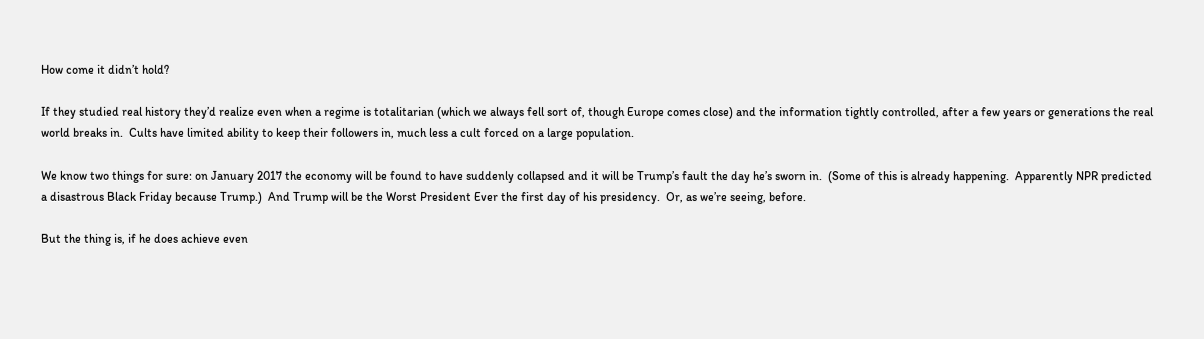How come it didn’t hold?

If they studied real history they’d realize even when a regime is totalitarian (which we always fell sort of, though Europe comes close) and the information tightly controlled, after a few years or generations the real world breaks in.  Cults have limited ability to keep their followers in, much less a cult forced on a large population.

We know two things for sure: on January 2017 the economy will be found to have suddenly collapsed and it will be Trump’s fault the day he’s sworn in.  (Some of this is already happening.  Apparently NPR predicted a disastrous Black Friday because Trump.)  And Trump will be the Worst President Ever the first day of his presidency.  Or, as we’re seeing, before.

But the thing is, if he does achieve even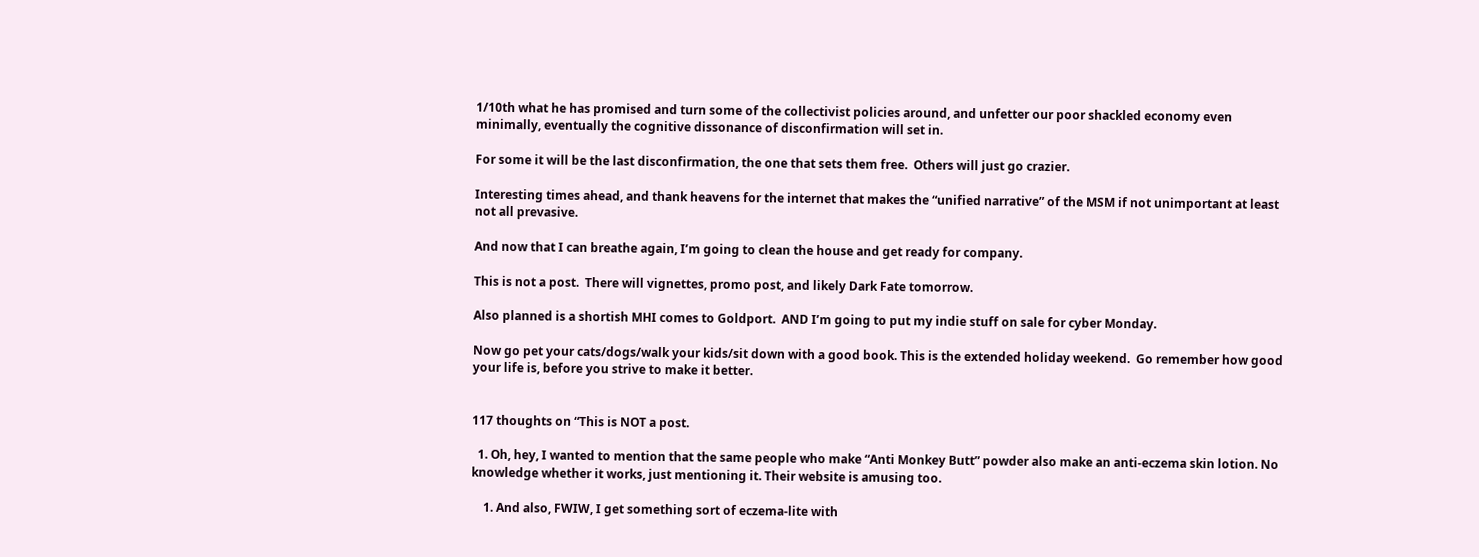1/10th what he has promised and turn some of the collectivist policies around, and unfetter our poor shackled economy even minimally, eventually the cognitive dissonance of disconfirmation will set in.

For some it will be the last disconfirmation, the one that sets them free.  Others will just go crazier.

Interesting times ahead, and thank heavens for the internet that makes the “unified narrative” of the MSM if not unimportant at least not all prevasive.

And now that I can breathe again, I’m going to clean the house and get ready for company.

This is not a post.  There will vignettes, promo post, and likely Dark Fate tomorrow.

Also planned is a shortish MHI comes to Goldport.  AND I’m going to put my indie stuff on sale for cyber Monday.

Now go pet your cats/dogs/walk your kids/sit down with a good book. This is the extended holiday weekend.  Go remember how good your life is, before you strive to make it better.


117 thoughts on “This is NOT a post.

  1. Oh, hey, I wanted to mention that the same people who make “Anti Monkey Butt” powder also make an anti-eczema skin lotion. No knowledge whether it works, just mentioning it. Their website is amusing too.

    1. And also, FWIW, I get something sort of eczema-lite with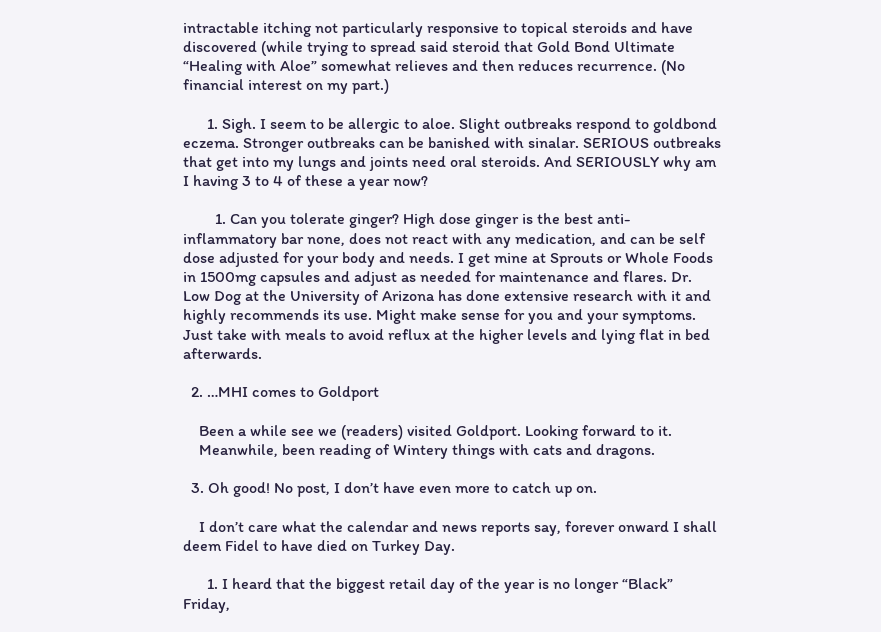intractable itching not particularly responsive to topical steroids and have discovered (while trying to spread said steroid that Gold Bond Ultimate “Healing with Aloe” somewhat relieves and then reduces recurrence. (No financial interest on my part.)

      1. Sigh. I seem to be allergic to aloe. Slight outbreaks respond to goldbond eczema. Stronger outbreaks can be banished with sinalar. SERIOUS outbreaks that get into my lungs and joints need oral steroids. And SERIOUSLY why am I having 3 to 4 of these a year now?

        1. Can you tolerate ginger? High dose ginger is the best anti-inflammatory bar none, does not react with any medication, and can be self dose adjusted for your body and needs. I get mine at Sprouts or Whole Foods in 1500mg capsules and adjust as needed for maintenance and flares. Dr. Low Dog at the University of Arizona has done extensive research with it and highly recommends its use. Might make sense for you and your symptoms. Just take with meals to avoid reflux at the higher levels and lying flat in bed afterwards.

  2. …MHI comes to Goldport

    Been a while see we (readers) visited Goldport. Looking forward to it.
    Meanwhile, been reading of Wintery things with cats and dragons.

  3. Oh good! No post, I don’t have even more to catch up on.

    I don’t care what the calendar and news reports say, forever onward I shall deem Fidel to have died on Turkey Day.

      1. I heard that the biggest retail day of the year is no longer “Black” Friday,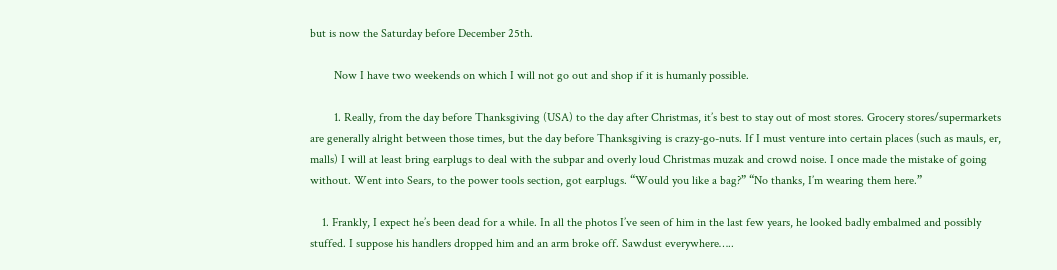but is now the Saturday before December 25th.

        Now I have two weekends on which I will not go out and shop if it is humanly possible.

        1. Really, from the day before Thanksgiving (USA) to the day after Christmas, it’s best to stay out of most stores. Grocery stores/supermarkets are generally alright between those times, but the day before Thanksgiving is crazy-go-nuts. If I must venture into certain places (such as mauls, er, malls) I will at least bring earplugs to deal with the subpar and overly loud Christmas muzak and crowd noise. I once made the mistake of going without. Went into Sears, to the power tools section, got earplugs. “Would you like a bag?” “No thanks, I’m wearing them here.”

    1. Frankly, I expect he’s been dead for a while. In all the photos I’ve seen of him in the last few years, he looked badly embalmed and possibly stuffed. I suppose his handlers dropped him and an arm broke off. Sawdust everywhere…..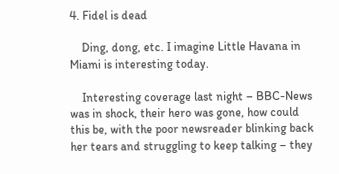4. Fidel is dead

    Ding, dong, etc. I imagine Little Havana in Miami is interesting today.

    Interesting coverage last night – BBC-News was in shock, their hero was gone, how could this be, with the poor newsreader blinking back her tears and struggling to keep talking – they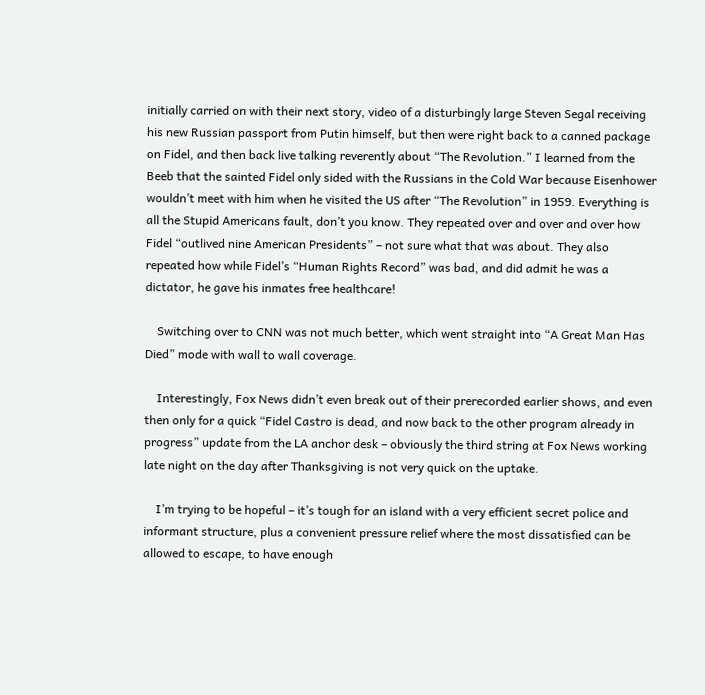initially carried on with their next story, video of a disturbingly large Steven Segal receiving his new Russian passport from Putin himself, but then were right back to a canned package on Fidel, and then back live talking reverently about “The Revolution.” I learned from the Beeb that the sainted Fidel only sided with the Russians in the Cold War because Eisenhower wouldn’t meet with him when he visited the US after “The Revolution” in 1959. Everything is all the Stupid Americans fault, don’t you know. They repeated over and over and over how Fidel “outlived nine American Presidents” – not sure what that was about. They also repeated how while Fidel’s “Human Rights Record” was bad, and did admit he was a dictator, he gave his inmates free healthcare!

    Switching over to CNN was not much better, which went straight into “A Great Man Has Died” mode with wall to wall coverage.

    Interestingly, Fox News didn’t even break out of their prerecorded earlier shows, and even then only for a quick “Fidel Castro is dead, and now back to the other program already in progress” update from the LA anchor desk – obviously the third string at Fox News working late night on the day after Thanksgiving is not very quick on the uptake.

    I’m trying to be hopeful – it’s tough for an island with a very efficient secret police and informant structure, plus a convenient pressure relief where the most dissatisfied can be allowed to escape, to have enough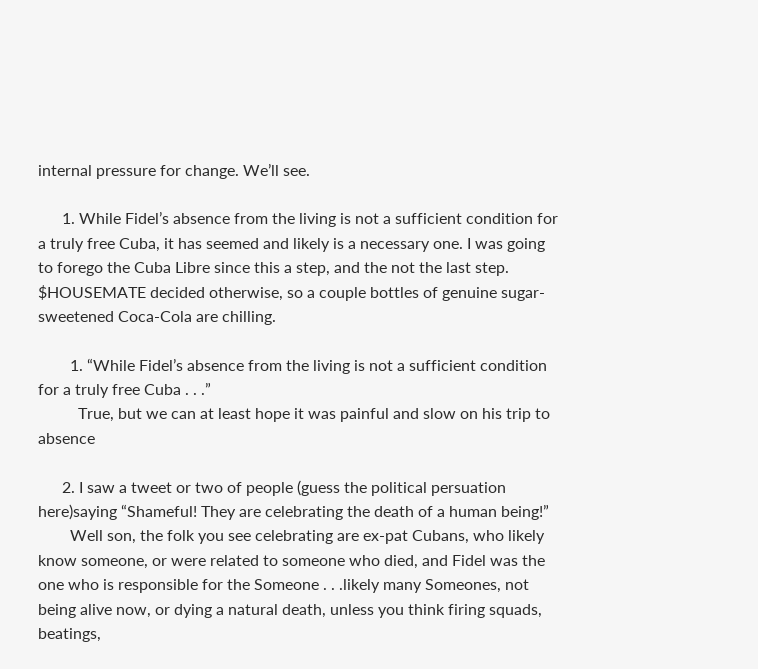internal pressure for change. We’ll see.

      1. While Fidel’s absence from the living is not a sufficient condition for a truly free Cuba, it has seemed and likely is a necessary one. I was going to forego the Cuba Libre since this a step, and the not the last step. $HOUSEMATE decided otherwise, so a couple bottles of genuine sugar-sweetened Coca-Cola are chilling.

        1. “While Fidel’s absence from the living is not a sufficient condition for a truly free Cuba . . .”
          True, but we can at least hope it was painful and slow on his trip to absence

      2. I saw a tweet or two of people (guess the political persuation here)saying “Shameful! They are celebrating the death of a human being!”
        Well son, the folk you see celebrating are ex-pat Cubans, who likely know someone, or were related to someone who died, and Fidel was the one who is responsible for the Someone . . .likely many Someones, not being alive now, or dying a natural death, unless you think firing squads, beatings,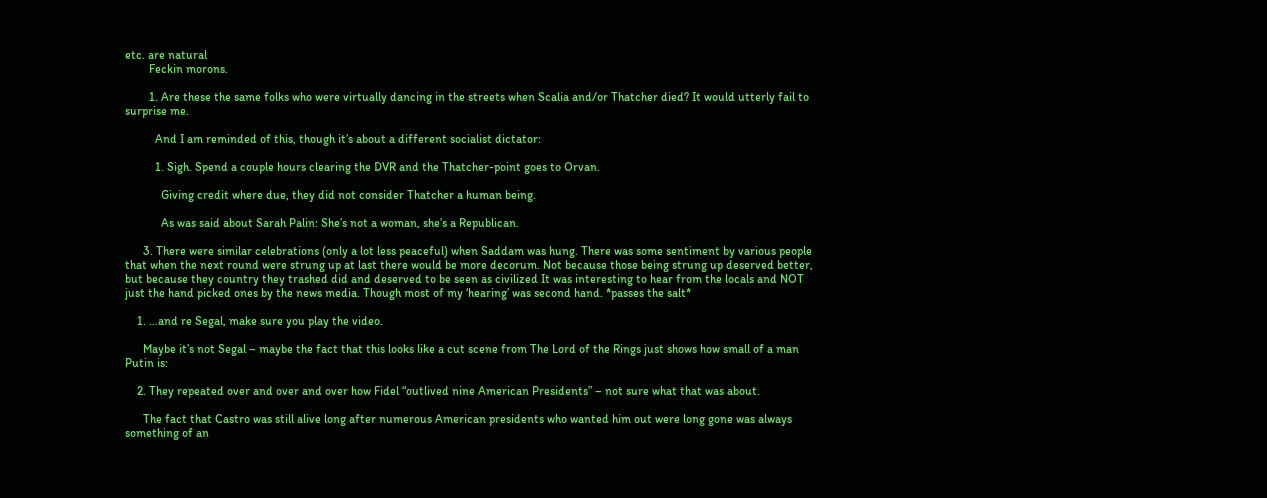etc. are natural
        Feckin morons.

        1. Are these the same folks who were virtually dancing in the streets when Scalia and/or Thatcher died? It would utterly fail to surprise me.

          And I am reminded of this, though it’s about a different socialist dictator:

          1. Sigh. Spend a couple hours clearing the DVR and the Thatcher-point goes to Orvan.

            Giving credit where due, they did not consider Thatcher a human being.

            As was said about Sarah Palin: She’s not a woman, she’s a Republican.

      3. There were similar celebrations (only a lot less peaceful) when Saddam was hung. There was some sentiment by various people that when the next round were strung up at last there would be more decorum. Not because those being strung up deserved better, but because they country they trashed did and deserved to be seen as civilized It was interesting to hear from the locals and NOT just the hand picked ones by the news media. Though most of my ‘hearing’ was second hand. *passes the salt*

    1. …and re Segal, make sure you play the video.

      Maybe it’s not Segal – maybe the fact that this looks like a cut scene from The Lord of the Rings just shows how small of a man Putin is:

    2. They repeated over and over and over how Fidel “outlived nine American Presidents” – not sure what that was about.

      The fact that Castro was still alive long after numerous American presidents who wanted him out were long gone was always something of an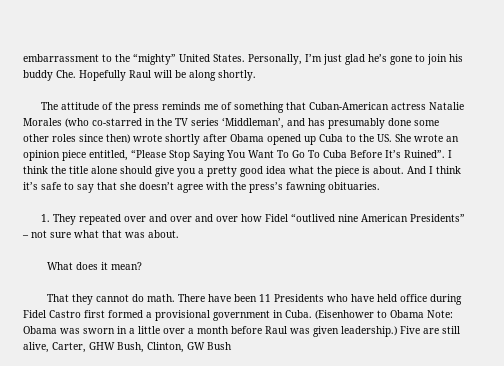embarrassment to the “mighty” United States. Personally, I’m just glad he’s gone to join his buddy Che. Hopefully Raul will be along shortly.

      The attitude of the press reminds me of something that Cuban-American actress Natalie Morales (who co-starred in the TV series ‘Middleman’, and has presumably done some other roles since then) wrote shortly after Obama opened up Cuba to the US. She wrote an opinion piece entitled, “Please Stop Saying You Want To Go To Cuba Before It’s Ruined”. I think the title alone should give you a pretty good idea what the piece is about. And I think it’s safe to say that she doesn’t agree with the press’s fawning obituaries.

      1. They repeated over and over and over how Fidel “outlived nine American Presidents” – not sure what that was about.

        What does it mean?

        That they cannot do math. There have been 11 Presidents who have held office during Fidel Castro first formed a provisional government in Cuba. (Eisenhower to Obama Note: Obama was sworn in a little over a month before Raul was given leadership.) Five are still alive, Carter, GHW Bush, Clinton, GW Bush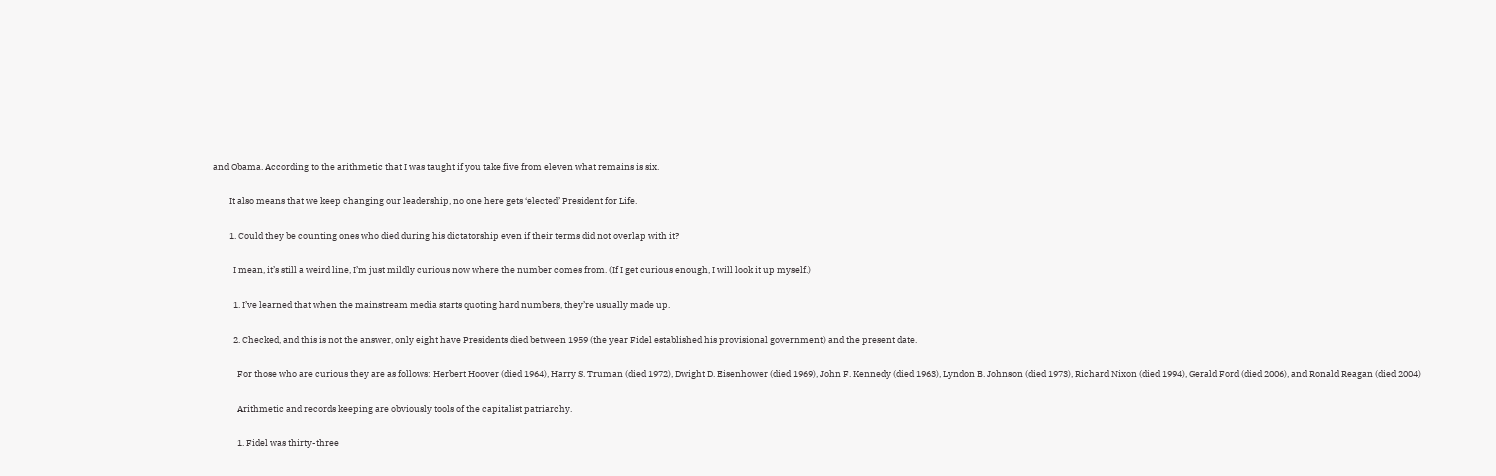and Obama. According to the arithmetic that I was taught if you take five from eleven what remains is six.

        It also means that we keep changing our leadership, no one here gets ‘elected’ President for Life.

        1. Could they be counting ones who died during his dictatorship even if their terms did not overlap with it?

          I mean, it’s still a weird line, I’m just mildly curious now where the number comes from. (If I get curious enough, I will look it up myself.)

          1. I’ve learned that when the mainstream media starts quoting hard numbers, they’re usually made up.

          2. Checked, and this is not the answer, only eight have Presidents died between 1959 (the year Fidel established his provisional government) and the present date.

            For those who are curious they are as follows: Herbert Hoover (died 1964), Harry S. Truman (died 1972), Dwight D. Eisenhower (died 1969), John F. Kennedy (died 1963), Lyndon B. Johnson (died 1973), Richard Nixon (died 1994), Gerald Ford (died 2006), and Ronald Reagan (died 2004)

            Arithmetic and records keeping are obviously tools of the capitalist patriarchy.

            1. Fidel was thirty-three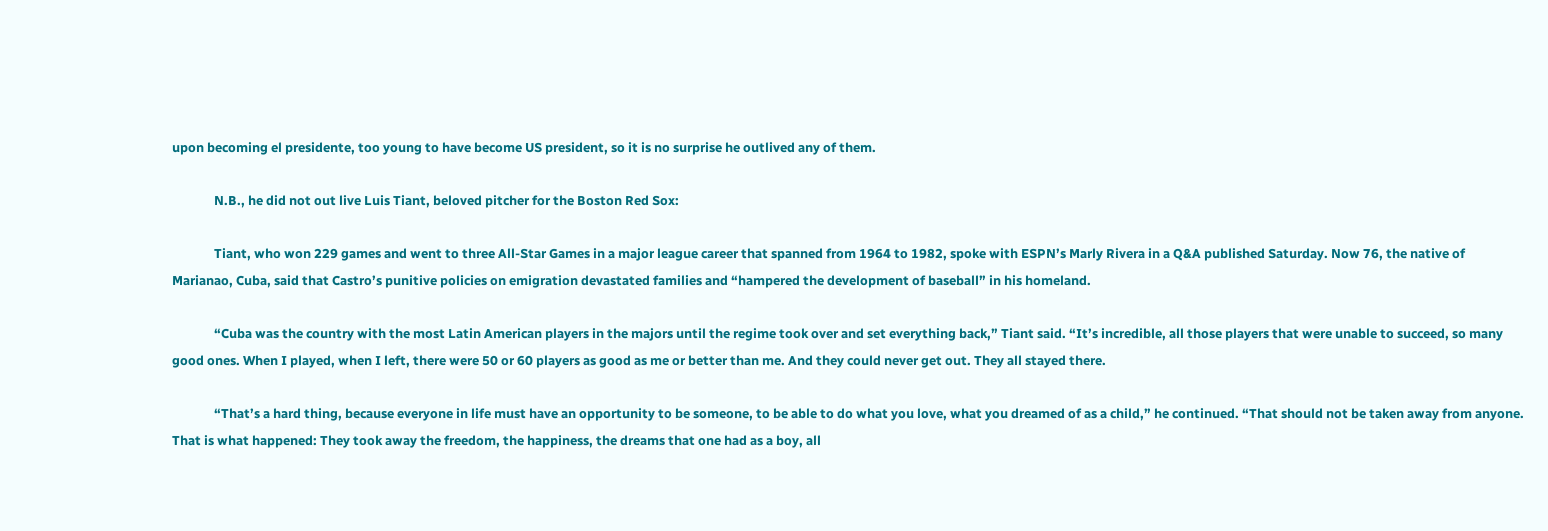upon becoming el presidente, too young to have become US president, so it is no surprise he outlived any of them.

              N.B., he did not out live Luis Tiant, beloved pitcher for the Boston Red Sox:

              Tiant, who won 229 games and went to three All-Star Games in a major league career that spanned from 1964 to 1982, spoke with ESPN’s Marly Rivera in a Q&A published Saturday. Now 76, the native of Marianao, Cuba, said that Castro’s punitive policies on emigration devastated families and “hampered the development of baseball” in his homeland.

              “Cuba was the country with the most Latin American players in the majors until the regime took over and set everything back,” Tiant said. “It’s incredible, all those players that were unable to succeed, so many good ones. When I played, when I left, there were 50 or 60 players as good as me or better than me. And they could never get out. They all stayed there.

              “That’s a hard thing, because everyone in life must have an opportunity to be someone, to be able to do what you love, what you dreamed of as a child,” he continued. “That should not be taken away from anyone. That is what happened: They took away the freedom, the happiness, the dreams that one had as a boy, all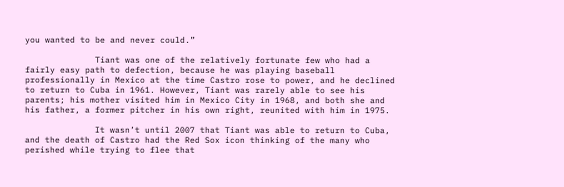you wanted to be and never could.”

              Tiant was one of the relatively fortunate few who had a fairly easy path to defection, because he was playing baseball professionally in Mexico at the time Castro rose to power, and he declined to return to Cuba in 1961. However, Tiant was rarely able to see his parents; his mother visited him in Mexico City in 1968, and both she and his father, a former pitcher in his own right, reunited with him in 1975.

              It wasn’t until 2007 that Tiant was able to return to Cuba, and the death of Castro had the Red Sox icon thinking of the many who perished while trying to flee that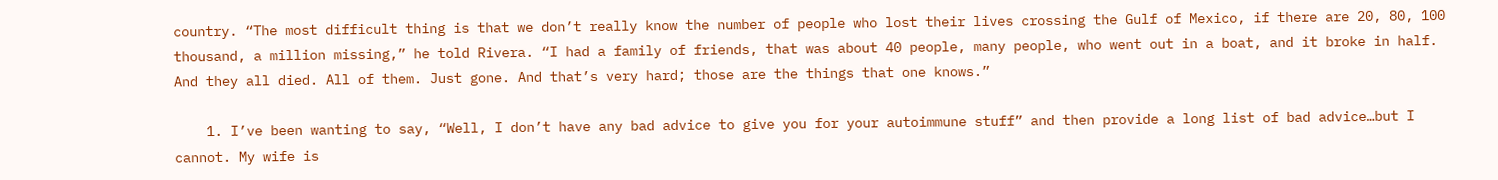country. “The most difficult thing is that we don’t really know the number of people who lost their lives crossing the Gulf of Mexico, if there are 20, 80, 100 thousand, a million missing,” he told Rivera. “I had a family of friends, that was about 40 people, many people, who went out in a boat, and it broke in half. And they all died. All of them. Just gone. And that’s very hard; those are the things that one knows.”

    1. I’ve been wanting to say, “Well, I don’t have any bad advice to give you for your autoimmune stuff” and then provide a long list of bad advice…but I cannot. My wife is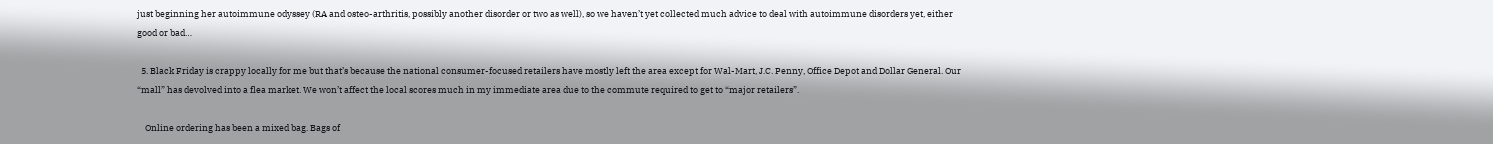just beginning her autoimmune odyssey (RA and osteo-arthritis, possibly another disorder or two as well), so we haven’t yet collected much advice to deal with autoimmune disorders yet, either good or bad…

  5. Black Friday is crappy locally for me but that’s because the national consumer-focused retailers have mostly left the area except for Wal-Mart, J.C. Penny, Office Depot and Dollar General. Our “mall” has devolved into a flea market. We won’t affect the local scores much in my immediate area due to the commute required to get to “major retailers”.

    Online ordering has been a mixed bag. Bags of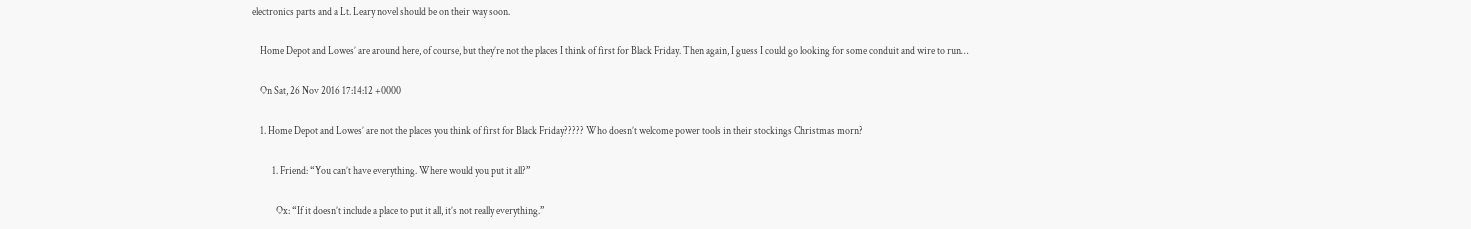electronics parts and a Lt. Leary novel should be on their way soon.

    Home Depot and Lowes’ are around here, of course, but they’re not the places I think of first for Black Friday. Then again, I guess I could go looking for some conduit and wire to run…

    On Sat, 26 Nov 2016 17:14:12 +0000

    1. Home Depot and Lowes’ are not the places you think of first for Black Friday????? Who doesn’t welcome power tools in their stockings Christmas morn?

          1. Friend: “You can’t have everything. Where would you put it all?”

            Ox: “If it doesn’t include a place to put it all, it’s not really everything.”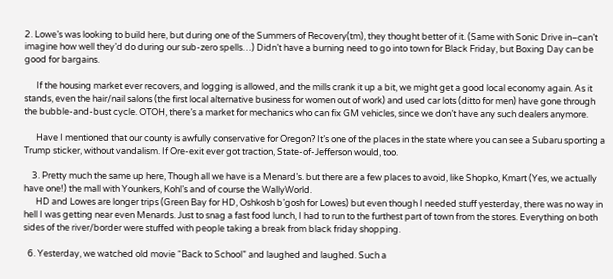2. Lowe’s was looking to build here, but during one of the Summers of Recovery(tm), they thought better of it. (Same with Sonic Drive in–can’t imagine how well they’d do during our sub-zero spells…) Didn’t have a burning need to go into town for Black Friday, but Boxing Day can be good for bargains.

      If the housing market ever recovers, and logging is allowed, and the mills crank it up a bit, we might get a good local economy again. As it stands, even the hair/nail salons (the first local alternative business for women out of work) and used car lots (ditto for men) have gone through the bubble-and-bust cycle. OTOH, there’s a market for mechanics who can fix GM vehicles, since we don’t have any such dealers anymore.

      Have I mentioned that our county is awfully conservative for Oregon? It’s one of the places in the state where you can see a Subaru sporting a Trump sticker, without vandalism. If Ore-exit ever got traction, State-of-Jefferson would, too.

    3. Pretty much the same up here, Though all we have is a Menard’s. but there are a few places to avoid, like Shopko, Kmart (Yes, we actually have one!) the mall with Younkers, Kohl’s and of course the WallyWorld.
      HD and Lowes are longer trips (Green Bay for HD, Oshkosh b’gosh for Lowes) but even though I needed stuff yesterday, there was no way in hell I was getting near even Menards. Just to snag a fast food lunch, I had to run to the furthest part of town from the stores. Everything on both sides of the river/border were stuffed with people taking a break from black friday shopping.

  6. Yesterday, we watched old movie “Back to School” and laughed and laughed. Such a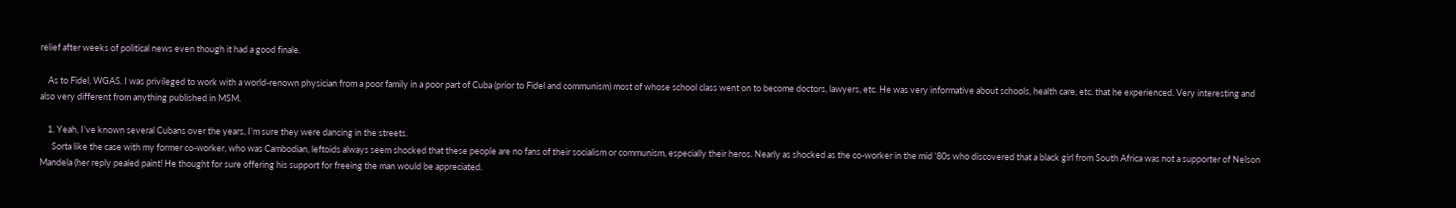relief after weeks of political news even though it had a good finale.

    As to Fidel, WGAS. I was privileged to work with a world-renown physician from a poor family in a poor part of Cuba (prior to Fidel and communism) most of whose school class went on to become doctors, lawyers, etc. He was very informative about schools, health care, etc. that he experienced. Very interesting and also very different from anything published in MSM.

    1. Yeah, I’ve known several Cubans over the years, I’m sure they were dancing in the streets.
      Sorta like the case with my former co-worker, who was Cambodian, leftoids always seem shocked that these people are no fans of their socialism or communism, especially their heros. Nearly as shocked as the co-worker in the mid ’80s who discovered that a black girl from South Africa was not a supporter of Nelson Mandela (her reply pealed paint! He thought for sure offering his support for freeing the man would be appreciated.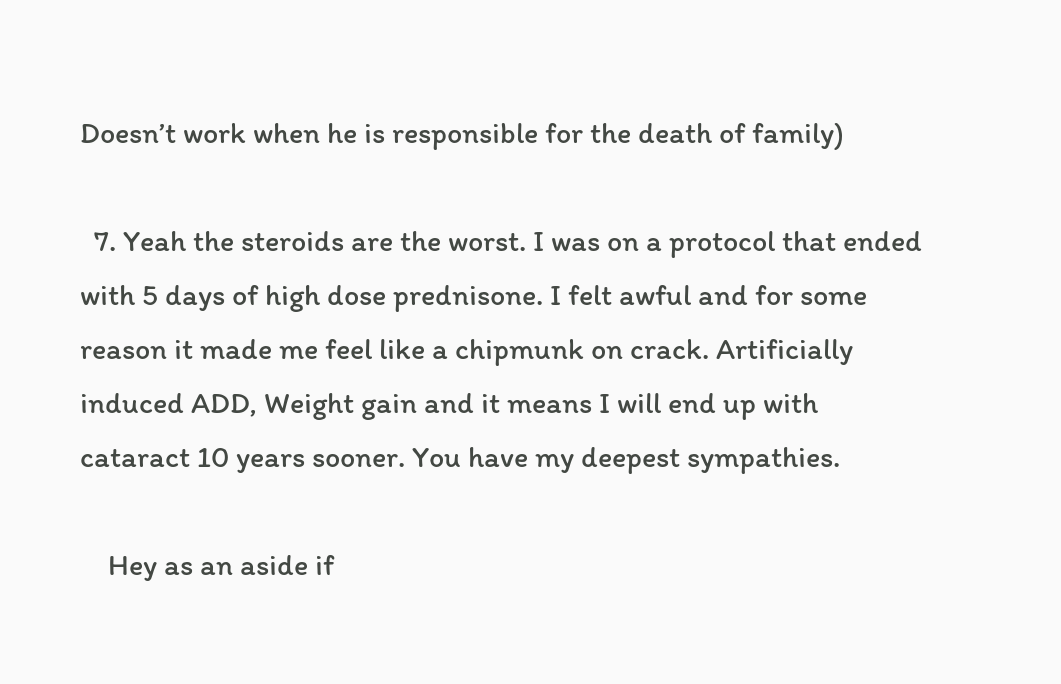Doesn’t work when he is responsible for the death of family)

  7. Yeah the steroids are the worst. I was on a protocol that ended with 5 days of high dose prednisone. I felt awful and for some reason it made me feel like a chipmunk on crack. Artificially induced ADD, Weight gain and it means I will end up with cataract 10 years sooner. You have my deepest sympathies.

    Hey as an aside if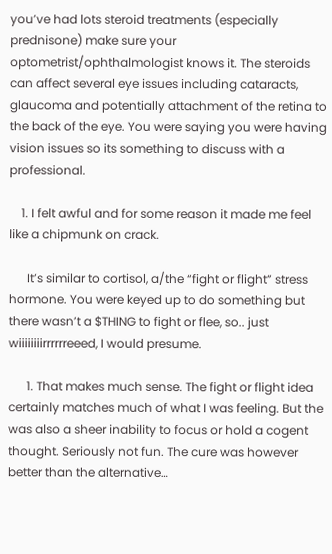you’ve had lots steroid treatments (especially prednisone) make sure your optometrist/ophthalmologist knows it. The steroids can affect several eye issues including cataracts, glaucoma and potentially attachment of the retina to the back of the eye. You were saying you were having vision issues so its something to discuss with a professional.

    1. I felt awful and for some reason it made me feel like a chipmunk on crack.

      It’s similar to cortisol, a/the “fight or flight” stress hormone. You were keyed up to do something but there wasn’t a $THING to fight or flee, so.. just wiiiiiiiirrrrrreeed, I would presume.

      1. That makes much sense. The fight or flight idea certainly matches much of what I was feeling. But the was also a sheer inability to focus or hold a cogent thought. Seriously not fun. The cure was however better than the alternative…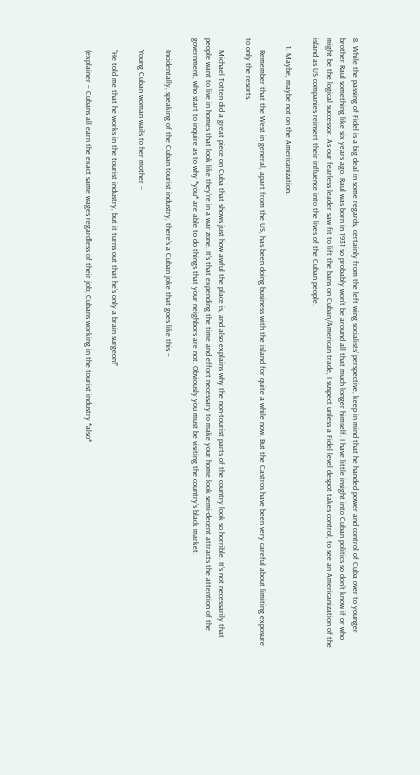8. While the passing of Fidel is a big deal in some regards, certainly from the left wing socialists’ perspective, keep in mind that he handed power and control of Cuba over to younger brother Raul something like six years ago. Raul was born in 1931 so probably won’t be around all that much longer himself. I have little insight into Cuban politics so don’t know if or who might be the logical successor. As our fearless leader saw fit to lift the bans on Cuban/American trade, I suspect unless a Fidel level despot takes control, to see an Americanization of the island as US companies reinsert their influence into the lives of the Cuban people.

    1. Maybe, maybe not on the Americanization.

      Remember that the West in general, apart from the US, has been doing business with the island for quite a while now. But the Castros have been very careful about limiting exposure to only the resorts.

      Michael Totten did a great piece on Cuba that shows just how awful the place is, and also explains why the non-tourist parts of the country look so horrible. It’s not necessarily that people want to live in homes that look like they’re in a war zone. It’s that expending the time and effort necessary to make your home look semi-decent attracts the attention of the government, who start to inquire as to why *you* are able to do things that your neighbors are not. Obviously you must be visiting the country’s black market.

      Incidentally, speaking of the Cuban tourist industry, there’s a Cuban joke that goes like this –

      Young Cuban woman wails to her mother –

      “He told me that he works in the tourist industry, but it turns out that he’s only a brain surgeon!”

      (explainer – Cubans all earn the exact same wages regardless of their job; Cubans working in the tourist industry *also*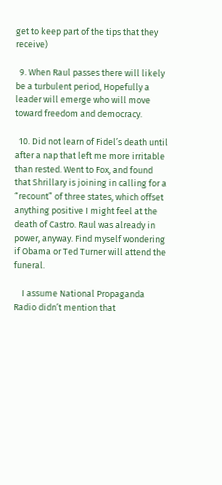get to keep part of the tips that they receive)

  9. When Raul passes there will likely be a turbulent period, Hopefully a leader will emerge who will move toward freedom and democracy.

  10. Did not learn of Fidel’s death until after a nap that left me more irritable than rested. Went to Fox, and found that Shrillary is joining in calling for a “recount” of three states, which offset anything positive I might feel at the death of Castro. Raul was already in power, anyway. Find myself wondering if Obama or Ted Turner will attend the funeral.

    I assume National Propaganda Radio didn’t mention that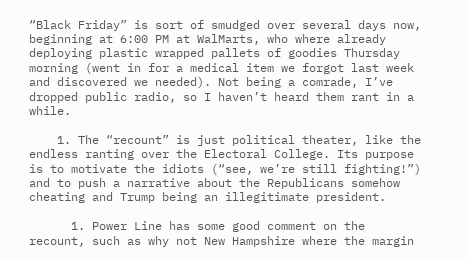“Black Friday” is sort of smudged over several days now, beginning at 6:00 PM at WalMarts, who where already deploying plastic wrapped pallets of goodies Thursday morning (went in for a medical item we forgot last week and discovered we needed). Not being a comrade, I’ve dropped public radio, so I haven’t heard them rant in a while.

    1. The “recount” is just political theater, like the endless ranting over the Electoral College. Its purpose is to motivate the idiots (“see, we’re still fighting!”) and to push a narrative about the Republicans somehow cheating and Trump being an illegitimate president.

      1. Power Line has some good comment on the recount, such as why not New Hampshire where the margin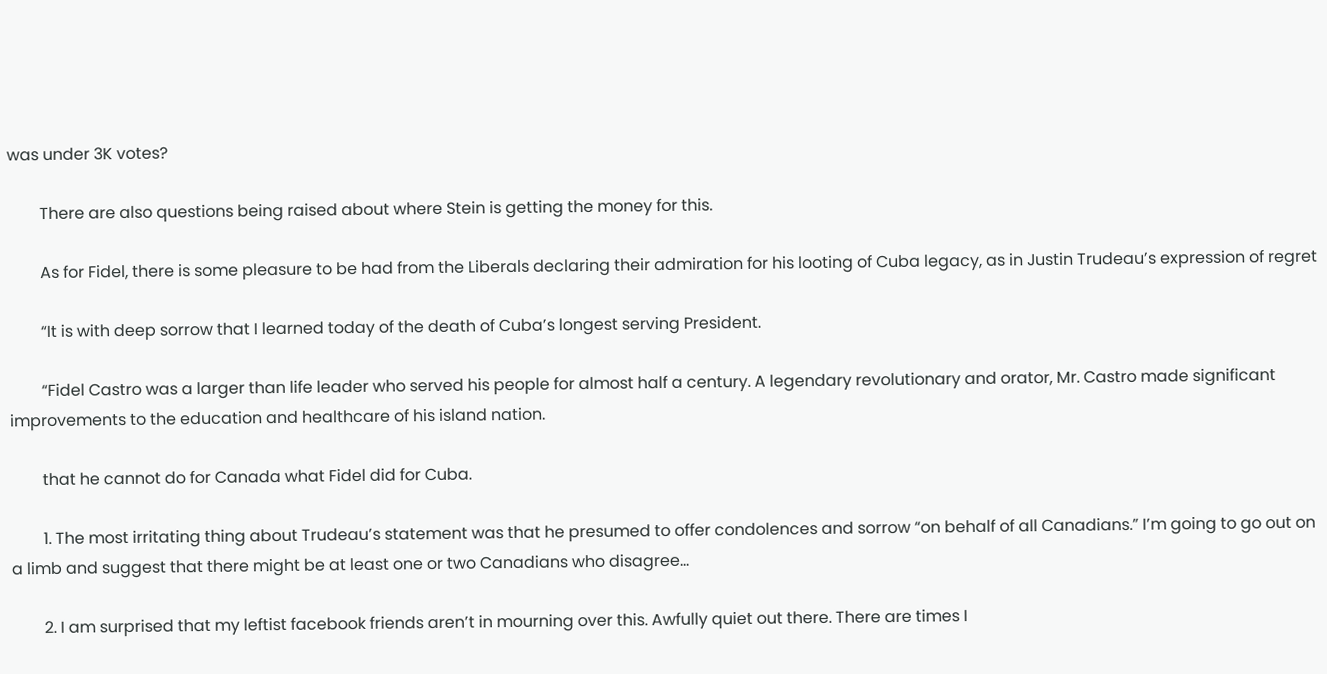was under 3K votes?

        There are also questions being raised about where Stein is getting the money for this.

        As for Fidel, there is some pleasure to be had from the Liberals declaring their admiration for his looting of Cuba legacy, as in Justin Trudeau’s expression of regret

        “It is with deep sorrow that I learned today of the death of Cuba’s longest serving President.

        “Fidel Castro was a larger than life leader who served his people for almost half a century. A legendary revolutionary and orator, Mr. Castro made significant improvements to the education and healthcare of his island nation.

        that he cannot do for Canada what Fidel did for Cuba.

        1. The most irritating thing about Trudeau’s statement was that he presumed to offer condolences and sorrow “on behalf of all Canadians.” I’m going to go out on a limb and suggest that there might be at least one or two Canadians who disagree…

        2. I am surprised that my leftist facebook friends aren’t in mourning over this. Awfully quiet out there. There are times I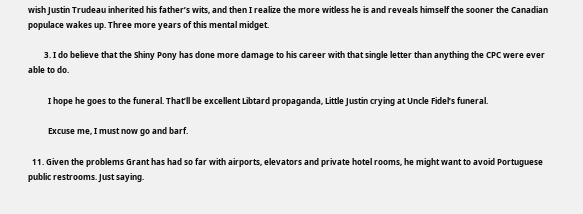wish Justin Trudeau inherited his father’s wits, and then I realize the more witless he is and reveals himself the sooner the Canadian populace wakes up. Three more years of this mental midget.

        3. I do believe that the Shiny Pony has done more damage to his career with that single letter than anything the CPC were ever able to do.

          I hope he goes to the funeral. That’ll be excellent Libtard propaganda, Little Justin crying at Uncle Fidel’s funeral.

          Excuse me, I must now go and barf.

  11. Given the problems Grant has had so far with airports, elevators and private hotel rooms, he might want to avoid Portuguese public restrooms. Just saying.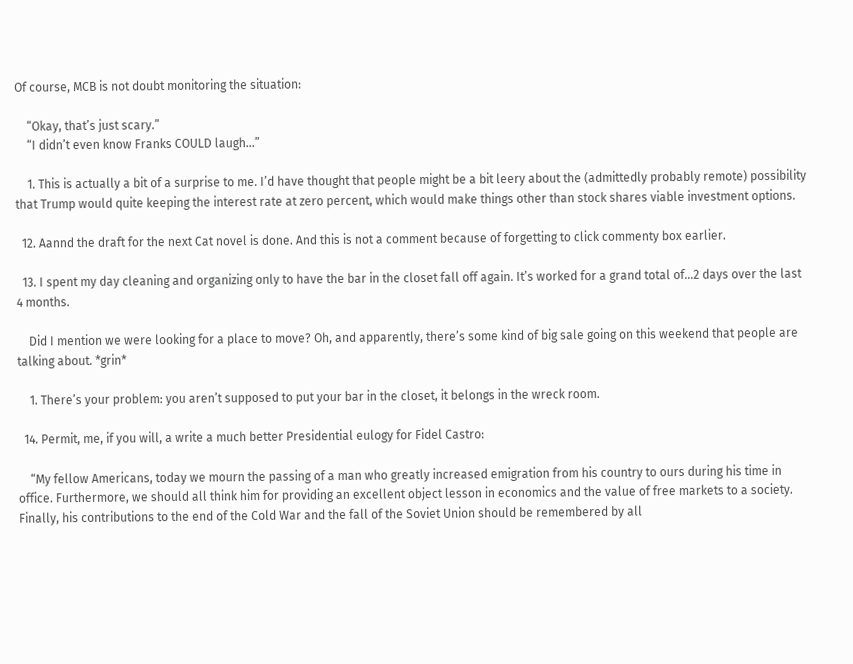Of course, MCB is not doubt monitoring the situation:

    “Okay, that’s just scary.”
    “I didn’t even know Franks COULD laugh…”

    1. This is actually a bit of a surprise to me. I’d have thought that people might be a bit leery about the (admittedly probably remote) possibility that Trump would quite keeping the interest rate at zero percent, which would make things other than stock shares viable investment options.

  12. Aannd the draft for the next Cat novel is done. And this is not a comment because of forgetting to click commenty box earlier.

  13. I spent my day cleaning and organizing only to have the bar in the closet fall off again. It’s worked for a grand total of…2 days over the last 4 months.

    Did I mention we were looking for a place to move? Oh, and apparently, there’s some kind of big sale going on this weekend that people are talking about. *grin*

    1. There’s your problem: you aren’t supposed to put your bar in the closet, it belongs in the wreck room.

  14. Permit, me, if you will, a write a much better Presidential eulogy for Fidel Castro:

    “My fellow Americans, today we mourn the passing of a man who greatly increased emigration from his country to ours during his time in office. Furthermore, we should all think him for providing an excellent object lesson in economics and the value of free markets to a society. Finally, his contributions to the end of the Cold War and the fall of the Soviet Union should be remembered by all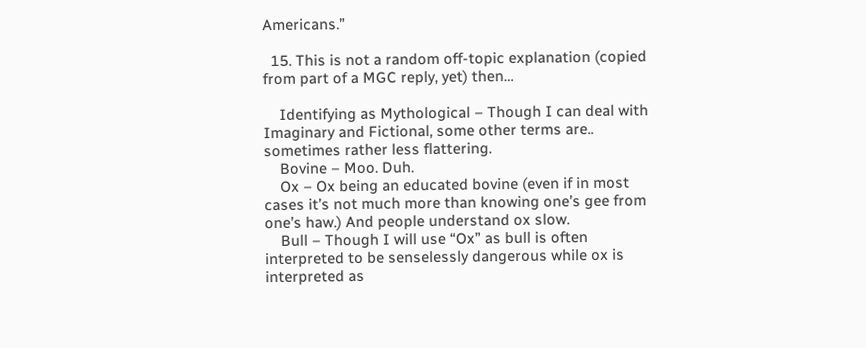Americans.”

  15. This is not a random off-topic explanation (copied from part of a MGC reply, yet) then…

    Identifying as Mythological – Though I can deal with Imaginary and Fictional, some other terms are.. sometimes rather less flattering.
    Bovine – Moo. Duh.
    Ox – Ox being an educated bovine (even if in most cases it’s not much more than knowing one’s gee from one’s haw.) And people understand ox slow.
    Bull – Though I will use “Ox” as bull is often interpreted to be senselessly dangerous while ox is interpreted as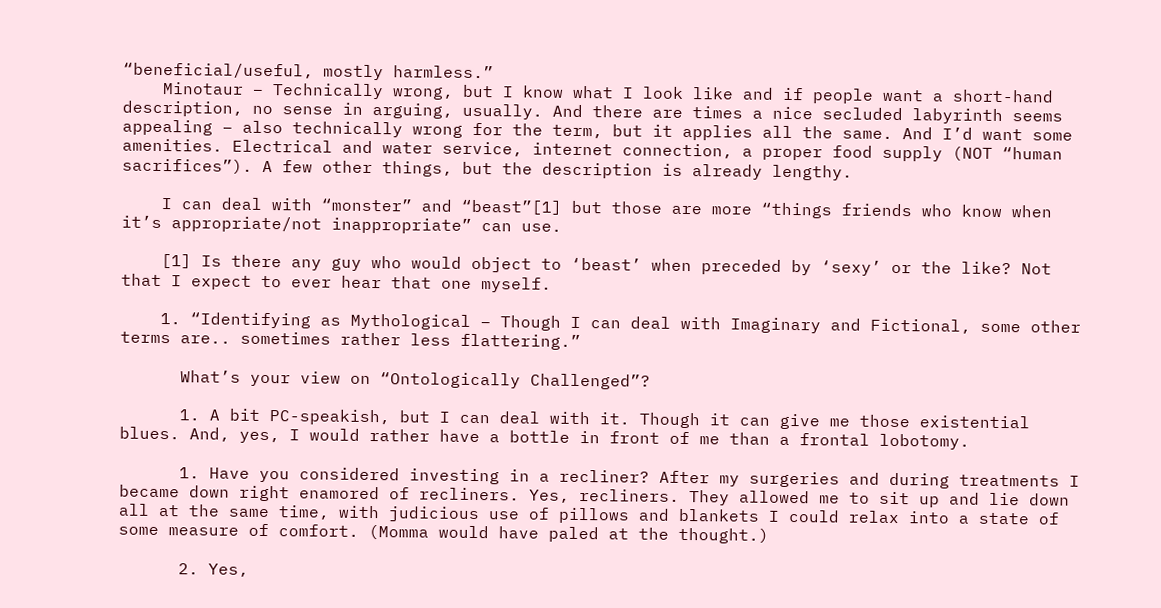“beneficial/useful, mostly harmless.”
    Minotaur – Technically wrong, but I know what I look like and if people want a short-hand description, no sense in arguing, usually. And there are times a nice secluded labyrinth seems appealing – also technically wrong for the term, but it applies all the same. And I’d want some amenities. Electrical and water service, internet connection, a proper food supply (NOT “human sacrifices”). A few other things, but the description is already lengthy.

    I can deal with “monster” and “beast”[1] but those are more “things friends who know when it’s appropriate/not inappropriate” can use.

    [1] Is there any guy who would object to ‘beast’ when preceded by ‘sexy’ or the like? Not that I expect to ever hear that one myself.

    1. “Identifying as Mythological – Though I can deal with Imaginary and Fictional, some other terms are.. sometimes rather less flattering.”

      What’s your view on “Ontologically Challenged”?

      1. A bit PC-speakish, but I can deal with it. Though it can give me those existential blues. And, yes, I would rather have a bottle in front of me than a frontal lobotomy.

      1. Have you considered investing in a recliner? After my surgeries and during treatments I became down right enamored of recliners. Yes, recliners. They allowed me to sit up and lie down all at the same time, with judicious use of pillows and blankets I could relax into a state of some measure of comfort. (Momma would have paled at the thought.)

      2. Yes,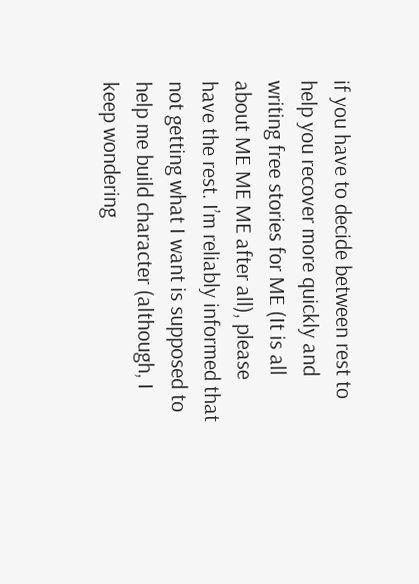if you have to decide between rest to help you recover more quickly and writing free stories for ME (It is all about ME ME ME after all), please have the rest. I’m reliably informed that not getting what I want is supposed to help me build character (although, I keep wondering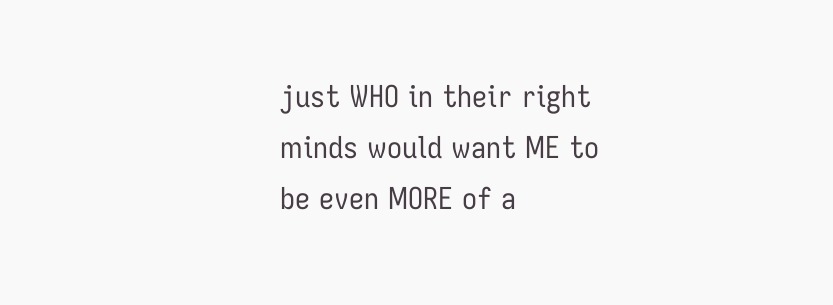just WHO in their right minds would want ME to be even MORE of a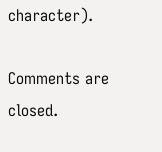character).

Comments are closed.